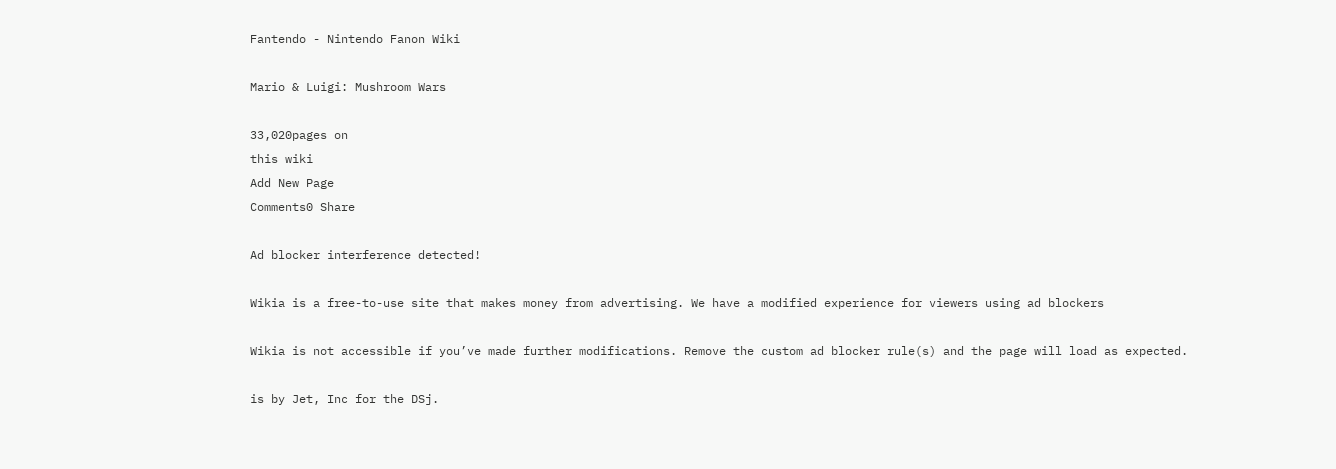Fantendo - Nintendo Fanon Wiki

Mario & Luigi: Mushroom Wars

33,020pages on
this wiki
Add New Page
Comments0 Share

Ad blocker interference detected!

Wikia is a free-to-use site that makes money from advertising. We have a modified experience for viewers using ad blockers

Wikia is not accessible if you’ve made further modifications. Remove the custom ad blocker rule(s) and the page will load as expected.

is by Jet, Inc for the DSj.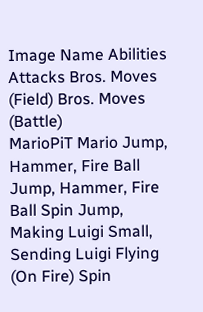Image Name Abilities Attacks Bros. Moves (Field) Bros. Moves (Battle)
MarioPiT Mario Jump, Hammer, Fire Ball Jump, Hammer, Fire Ball Spin Jump, Making Luigi Small, Sending Luigi Flying (On Fire) Spin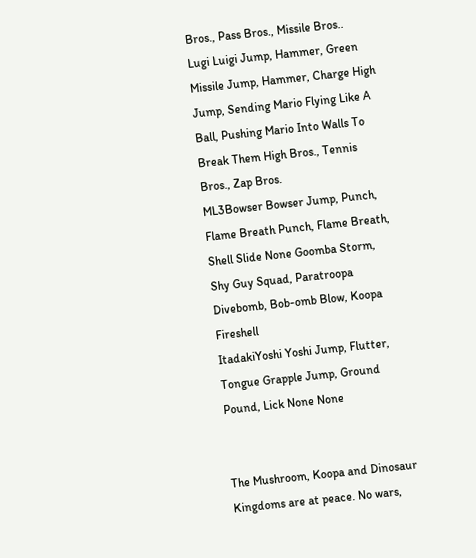Bros., Pass Bros., Missile Bros..
Lugi Luigi Jump, Hammer, Green Missile Jump, Hammer, Charge High Jump, Sending Mario Flying Like A Ball, Pushing Mario Into Walls To Break Them High Bros., Tennis Bros., Zap Bros.
ML3Bowser Bowser Jump, Punch, Flame Breath Punch, Flame Breath, Shell Slide None Goomba Storm, Shy Guy Squad, Paratroopa Divebomb, Bob-omb Blow, Koopa Fireshell
ItadakiYoshi Yoshi Jump, Flutter, Tongue Grapple Jump, Ground Pound, Lick None None


The Mushroom, Koopa and Dinosaur Kingdoms are at peace. No wars,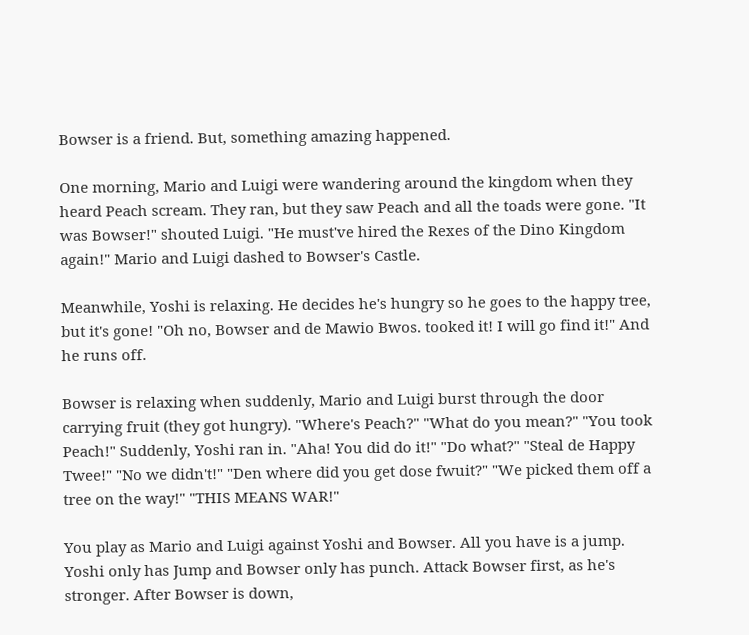Bowser is a friend. But, something amazing happened.

One morning, Mario and Luigi were wandering around the kingdom when they heard Peach scream. They ran, but they saw Peach and all the toads were gone. "It was Bowser!" shouted Luigi. "He must've hired the Rexes of the Dino Kingdom again!" Mario and Luigi dashed to Bowser's Castle.

Meanwhile, Yoshi is relaxing. He decides he's hungry so he goes to the happy tree, but it's gone! "Oh no, Bowser and de Mawio Bwos. tooked it! I will go find it!" And he runs off.

Bowser is relaxing when suddenly, Mario and Luigi burst through the door carrying fruit (they got hungry). "Where's Peach?" "What do you mean?" "You took Peach!" Suddenly, Yoshi ran in. "Aha! You did do it!" "Do what?" "Steal de Happy Twee!" "No we didn't!" "Den where did you get dose fwuit?" "We picked them off a tree on the way!" "THIS MEANS WAR!"

You play as Mario and Luigi against Yoshi and Bowser. All you have is a jump. Yoshi only has Jump and Bowser only has punch. Attack Bowser first, as he's stronger. After Bowser is down,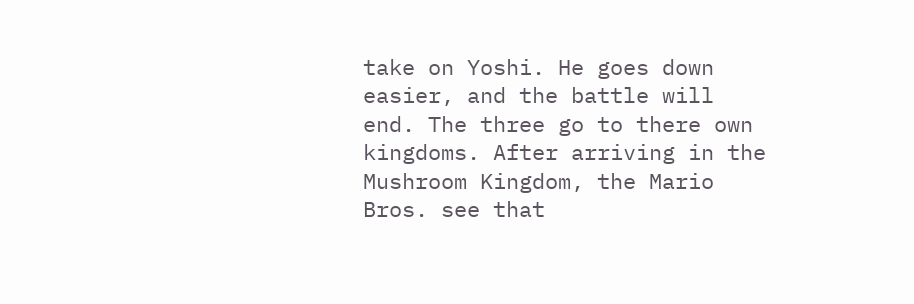take on Yoshi. He goes down easier, and the battle will end. The three go to there own kingdoms. After arriving in the Mushroom Kingdom, the Mario Bros. see that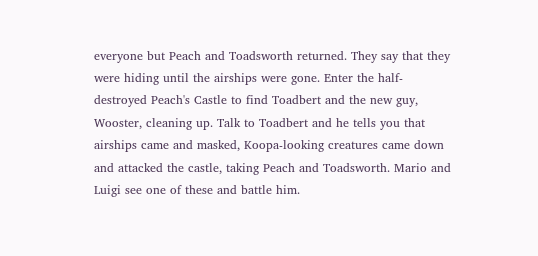everyone but Peach and Toadsworth returned. They say that they were hiding until the airships were gone. Enter the half-destroyed Peach's Castle to find Toadbert and the new guy, Wooster, cleaning up. Talk to Toadbert and he tells you that airships came and masked, Koopa-looking creatures came down and attacked the castle, taking Peach and Toadsworth. Mario and Luigi see one of these and battle him.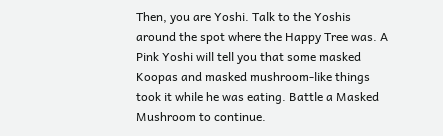Then, you are Yoshi. Talk to the Yoshis around the spot where the Happy Tree was. A Pink Yoshi will tell you that some masked Koopas and masked mushroom-like things took it while he was eating. Battle a Masked Mushroom to continue.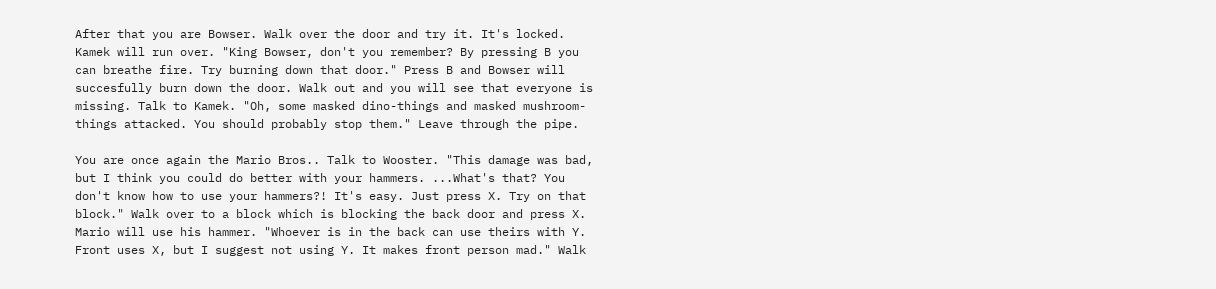After that you are Bowser. Walk over the door and try it. It's locked. Kamek will run over. "King Bowser, don't you remember? By pressing B you can breathe fire. Try burning down that door." Press B and Bowser will succesfully burn down the door. Walk out and you will see that everyone is missing. Talk to Kamek. "Oh, some masked dino-things and masked mushroom-things attacked. You should probably stop them." Leave through the pipe.

You are once again the Mario Bros.. Talk to Wooster. "This damage was bad, but I think you could do better with your hammers. ...What's that? You don't know how to use your hammers?! It's easy. Just press X. Try on that block." Walk over to a block which is blocking the back door and press X. Mario will use his hammer. "Whoever is in the back can use theirs with Y. Front uses X, but I suggest not using Y. It makes front person mad." Walk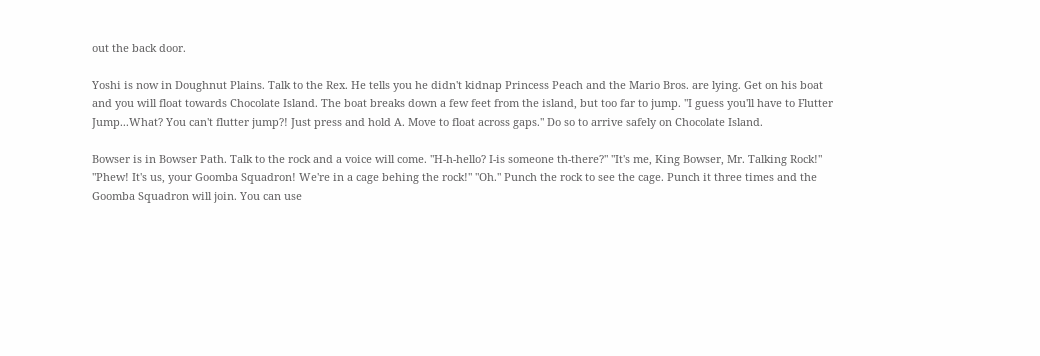out the back door.

Yoshi is now in Doughnut Plains. Talk to the Rex. He tells you he didn't kidnap Princess Peach and the Mario Bros. are lying. Get on his boat and you will float towards Chocolate Island. The boat breaks down a few feet from the island, but too far to jump. "I guess you'll have to Flutter Jump...What? You can't flutter jump?! Just press and hold A. Move to float across gaps." Do so to arrive safely on Chocolate Island.

Bowser is in Bowser Path. Talk to the rock and a voice will come. "H-h-hello? I-is someone th-there?" "It's me, King Bowser, Mr. Talking Rock!" "Phew! It's us, your Goomba Squadron! We're in a cage behing the rock!" "Oh." Punch the rock to see the cage. Punch it three times and the Goomba Squadron will join. You can use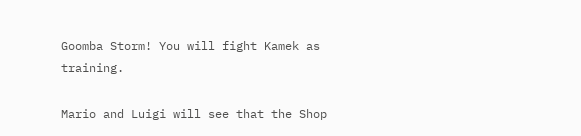Goomba Storm! You will fight Kamek as training.

Mario and Luigi will see that the Shop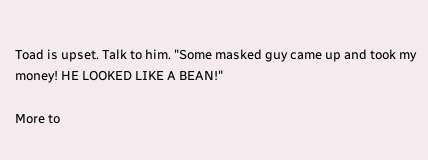Toad is upset. Talk to him. "Some masked guy came up and took my money! HE LOOKED LIKE A BEAN!"

More to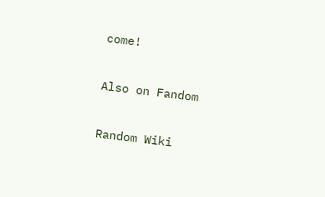come!

Also on Fandom

Random Wiki